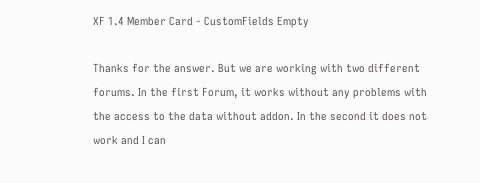XF 1.4 Member Card - CustomFields Empty

Thanks for the answer. But we are working with two different forums. In the first Forum, it works without any problems with the access to the data without addon. In the second it does not work and I can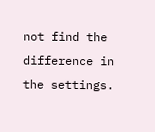not find the difference in the settings.